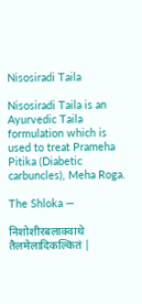Nisosiradi Taila

Nisosiradi Taila is an Ayurvedic Taila formulation which is used to treat Prameha Pitika (Diabetic carbuncles), Meha Roga.

The Shloka —

निशोशीरबलाक्वाथे तैलमेलादिकल्कितं |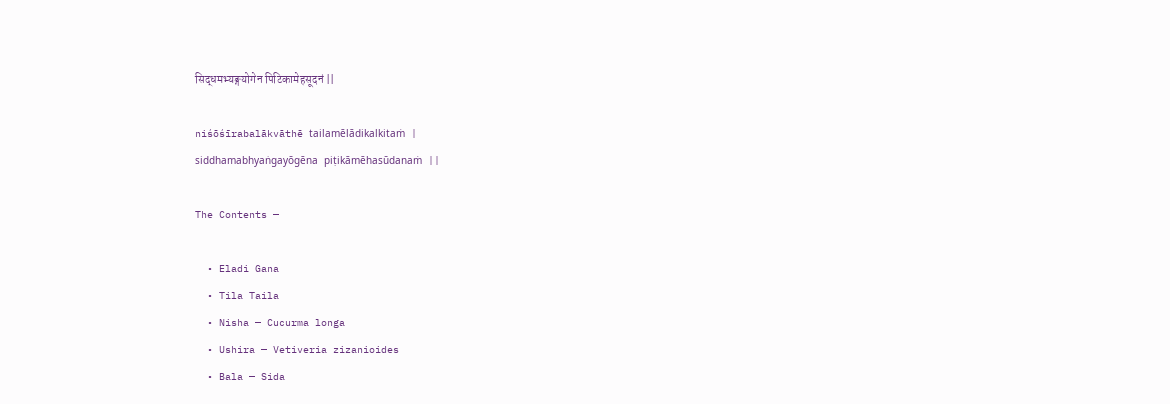सिद्धमभ्यङ्गयोगेन पिटिकामेहसूदनं ||

niśōśīrabalākvāthē tailamēlādikalkitaṁ |
siddhamabhyaṅgayōgēna piṭikāmēhasūdanaṁ ||

The Contents —

  • Eladi Gana
  • Tila Taila
  • Nisha — Cucurma longa
  • Ushira — Vetiveria zizanioides
  • Bala — Sida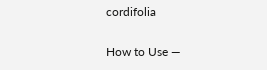cordifolia

How to Use —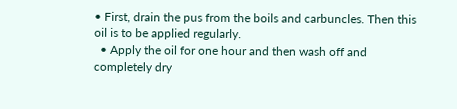• First, drain the pus from the boils and carbuncles. Then this oil is to be applied regularly.
  • Apply the oil for one hour and then wash off and completely dry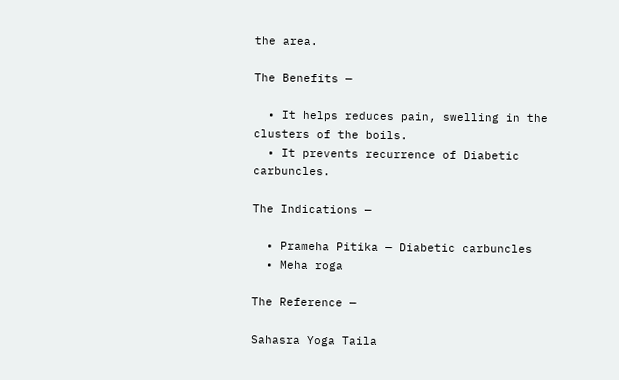the area.

The Benefits —

  • It helps reduces pain, swelling in the clusters of the boils.
  • It prevents recurrence of Diabetic carbuncles.

The Indications —

  • Prameha Pitika — Diabetic carbuncles
  • Meha roga

The Reference —

Sahasra Yoga Taila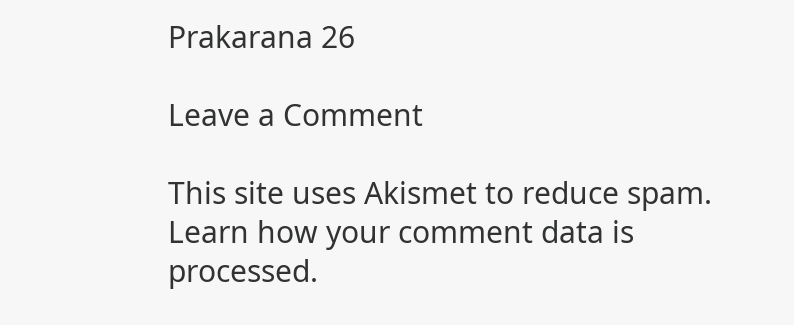Prakarana 26

Leave a Comment

This site uses Akismet to reduce spam. Learn how your comment data is processed.